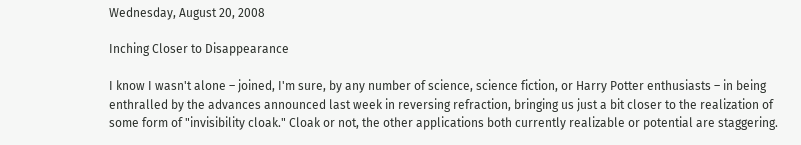Wednesday, August 20, 2008

Inching Closer to Disappearance

I know I wasn't alone – joined, I'm sure, by any number of science, science fiction, or Harry Potter enthusiasts – in being enthralled by the advances announced last week in reversing refraction, bringing us just a bit closer to the realization of some form of "invisibility cloak." Cloak or not, the other applications both currently realizable or potential are staggering.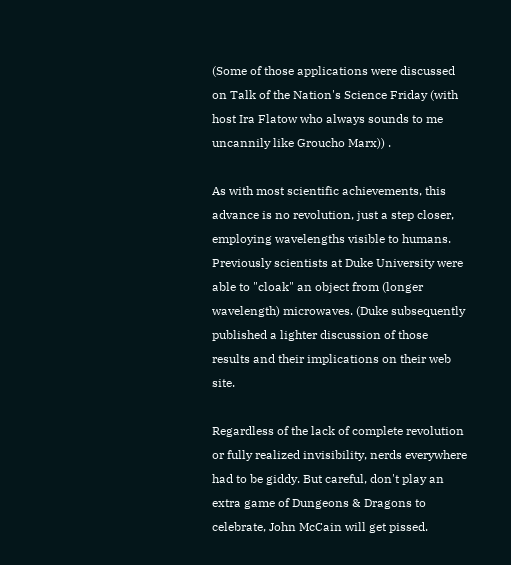(Some of those applications were discussed on Talk of the Nation's Science Friday (with host Ira Flatow who always sounds to me uncannily like Groucho Marx)) .

As with most scientific achievements, this advance is no revolution, just a step closer, employing wavelengths visible to humans. Previously scientists at Duke University were able to "cloak" an object from (longer wavelength) microwaves. (Duke subsequently published a lighter discussion of those results and their implications on their web site.

Regardless of the lack of complete revolution or fully realized invisibility, nerds everywhere had to be giddy. But careful, don't play an extra game of Dungeons & Dragons to celebrate, John McCain will get pissed.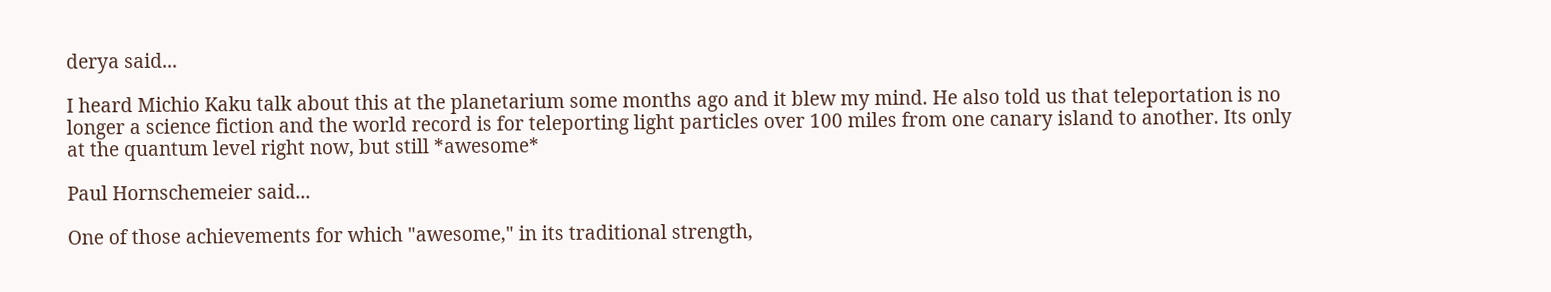derya said...

I heard Michio Kaku talk about this at the planetarium some months ago and it blew my mind. He also told us that teleportation is no longer a science fiction and the world record is for teleporting light particles over 100 miles from one canary island to another. Its only at the quantum level right now, but still *awesome*

Paul Hornschemeier said...

One of those achievements for which "awesome," in its traditional strength,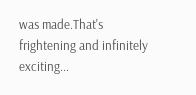was made.That's frightening and infinitely exciting...